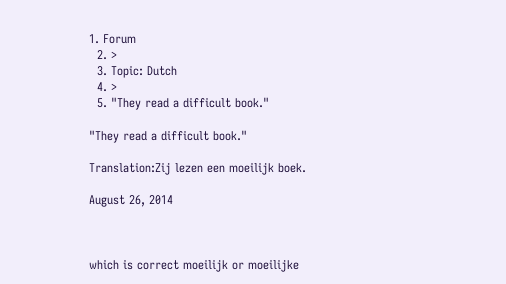1. Forum
  2. >
  3. Topic: Dutch
  4. >
  5. "They read a difficult book."

"They read a difficult book."

Translation:Zij lezen een moeilijk boek.

August 26, 2014



which is correct moeilijk or moeilijke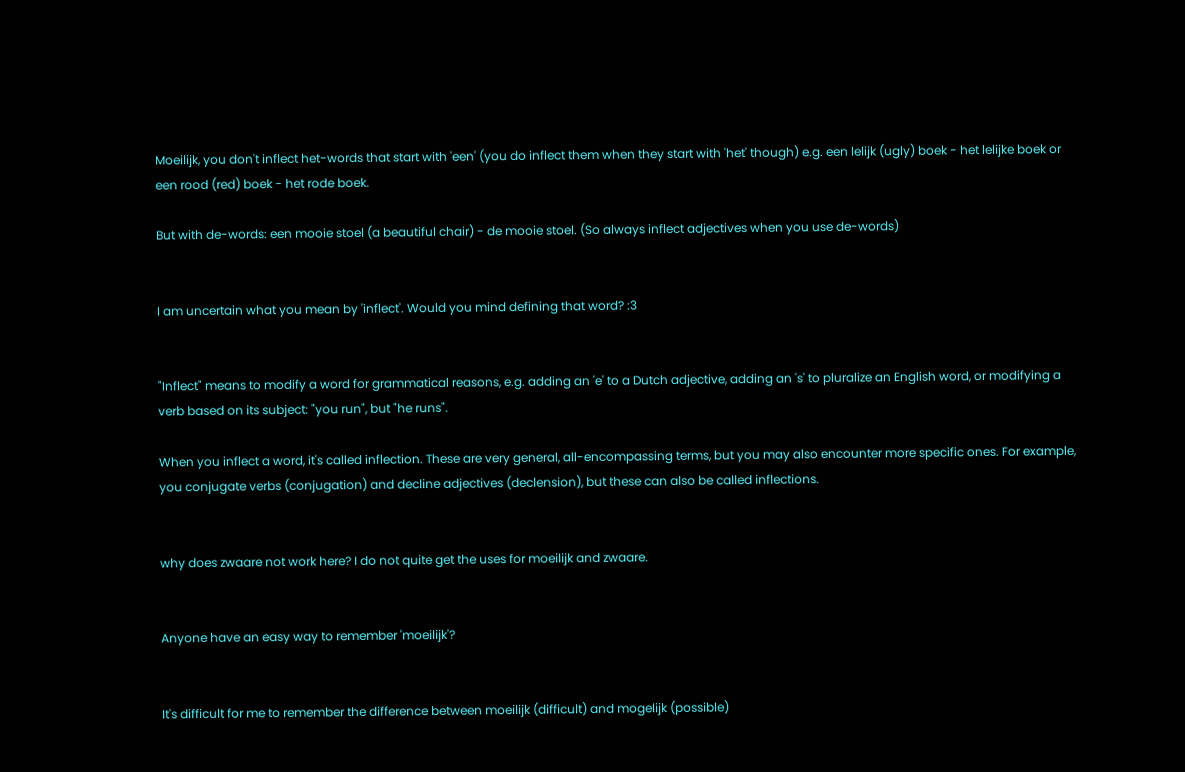Moeilijk, you don't inflect het-words that start with 'een' (you do inflect them when they start with 'het' though) e.g. een lelijk (ugly) boek - het lelijke boek or een rood (red) boek - het rode boek.

But with de-words: een mooie stoel (a beautiful chair) - de mooie stoel. (So always inflect adjectives when you use de-words)


I am uncertain what you mean by 'inflect'. Would you mind defining that word? :3


"Inflect" means to modify a word for grammatical reasons, e.g. adding an 'e' to a Dutch adjective, adding an 's' to pluralize an English word, or modifying a verb based on its subject: "you run", but "he runs".

When you inflect a word, it's called inflection. These are very general, all-encompassing terms, but you may also encounter more specific ones. For example, you conjugate verbs (conjugation) and decline adjectives (declension), but these can also be called inflections.


why does zwaare not work here? I do not quite get the uses for moeilijk and zwaare.


Anyone have an easy way to remember 'moeilijk'?


It's difficult for me to remember the difference between moeilijk (difficult) and mogelijk (possible)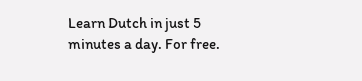Learn Dutch in just 5 minutes a day. For free.